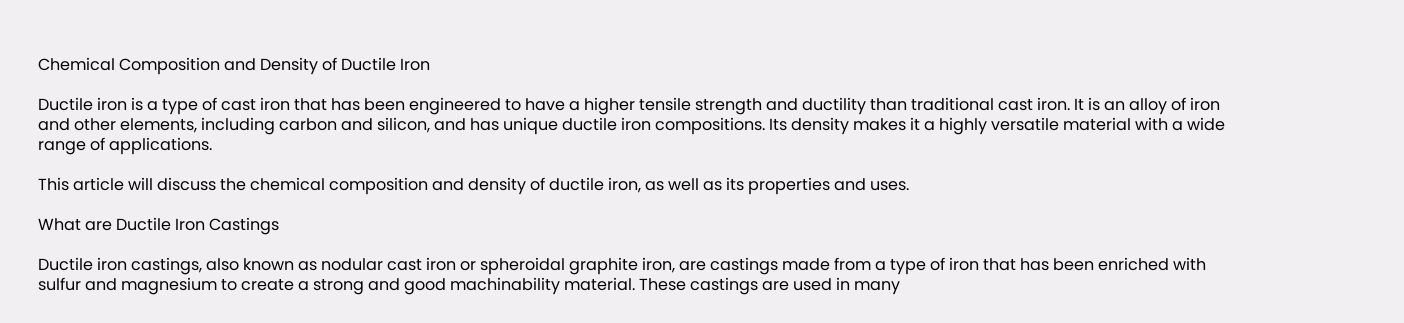Chemical Composition and Density of Ductile Iron

Ductile iron is a type of cast iron that has been engineered to have a higher tensile strength and ductility than traditional cast iron. It is an alloy of iron and other elements, including carbon and silicon, and has unique ductile iron compositions. Its density makes it a highly versatile material with a wide range of applications.

This article will discuss the chemical composition and density of ductile iron, as well as its properties and uses.

What are Ductile Iron Castings

Ductile iron castings, also known as nodular cast iron or spheroidal graphite iron, are castings made from a type of iron that has been enriched with sulfur and magnesium to create a strong and good machinability material. These castings are used in many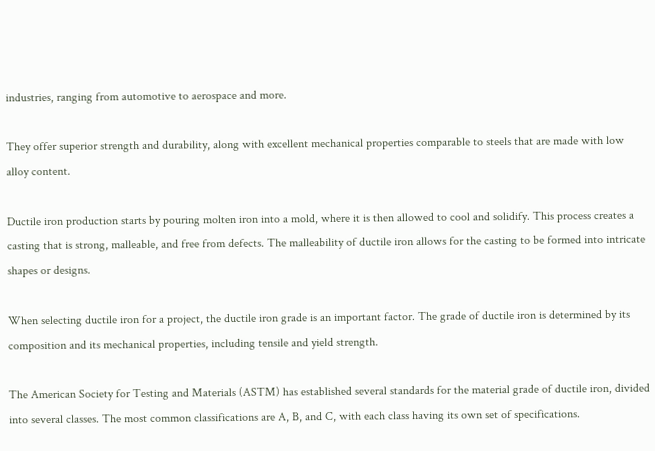industries, ranging from automotive to aerospace and more.

They offer superior strength and durability, along with excellent mechanical properties comparable to steels that are made with low alloy content.

Ductile iron production starts by pouring molten iron into a mold, where it is then allowed to cool and solidify. This process creates a casting that is strong, malleable, and free from defects. The malleability of ductile iron allows for the casting to be formed into intricate shapes or designs.

When selecting ductile iron for a project, the ductile iron grade is an important factor. The grade of ductile iron is determined by its composition and its mechanical properties, including tensile and yield strength.

The American Society for Testing and Materials (ASTM) has established several standards for the material grade of ductile iron, divided into several classes. The most common classifications are A, B, and C, with each class having its own set of specifications.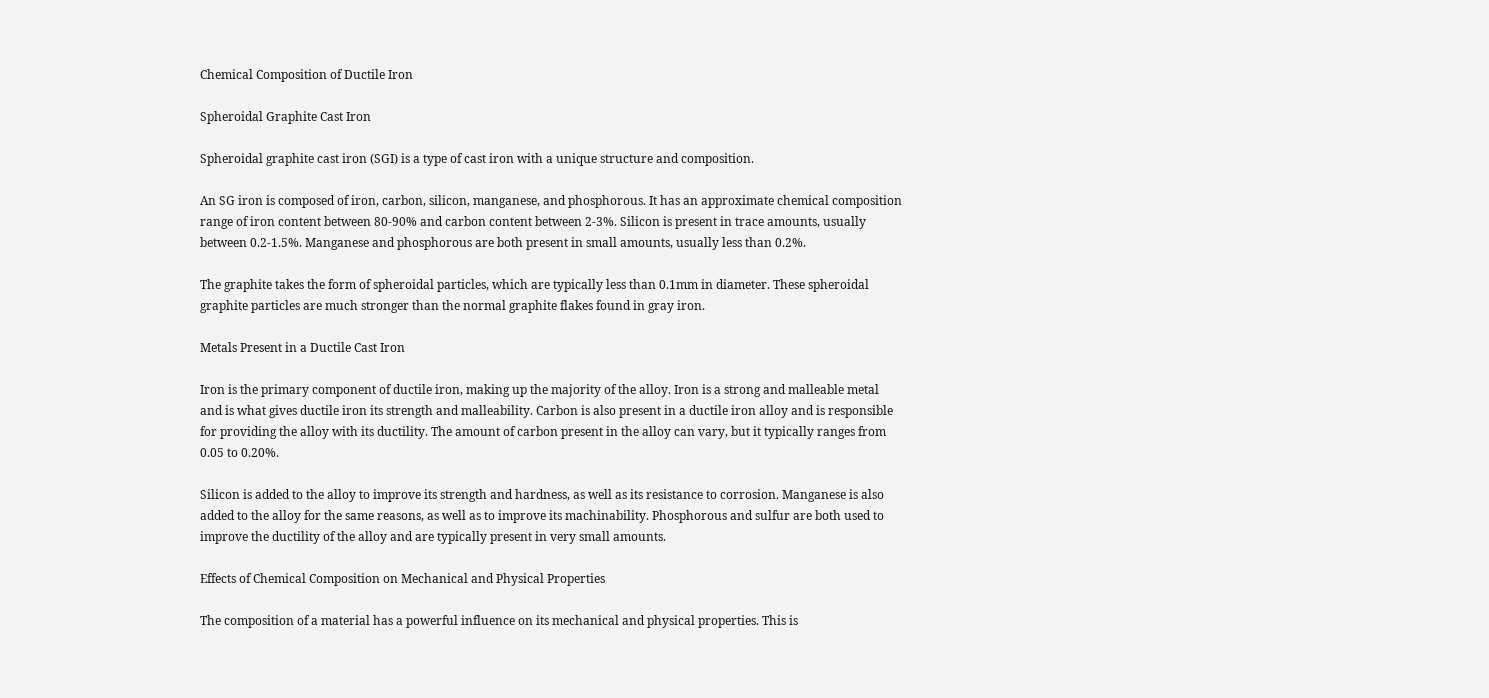Chemical Composition of Ductile Iron

Spheroidal Graphite Cast Iron

Spheroidal graphite cast iron (SGI) is a type of cast iron with a unique structure and composition.

An SG iron is composed of iron, carbon, silicon, manganese, and phosphorous. It has an approximate chemical composition range of iron content between 80-90% and carbon content between 2-3%. Silicon is present in trace amounts, usually between 0.2-1.5%. Manganese and phosphorous are both present in small amounts, usually less than 0.2%.

The graphite takes the form of spheroidal particles, which are typically less than 0.1mm in diameter. These spheroidal graphite particles are much stronger than the normal graphite flakes found in gray iron.

Metals Present in a Ductile Cast Iron

Iron is the primary component of ductile iron, making up the majority of the alloy. Iron is a strong and malleable metal and is what gives ductile iron its strength and malleability. Carbon is also present in a ductile iron alloy and is responsible for providing the alloy with its ductility. The amount of carbon present in the alloy can vary, but it typically ranges from 0.05 to 0.20%.

Silicon is added to the alloy to improve its strength and hardness, as well as its resistance to corrosion. Manganese is also added to the alloy for the same reasons, as well as to improve its machinability. Phosphorous and sulfur are both used to improve the ductility of the alloy and are typically present in very small amounts.

Effects of Chemical Composition on Mechanical and Physical Properties

The composition of a material has a powerful influence on its mechanical and physical properties. This is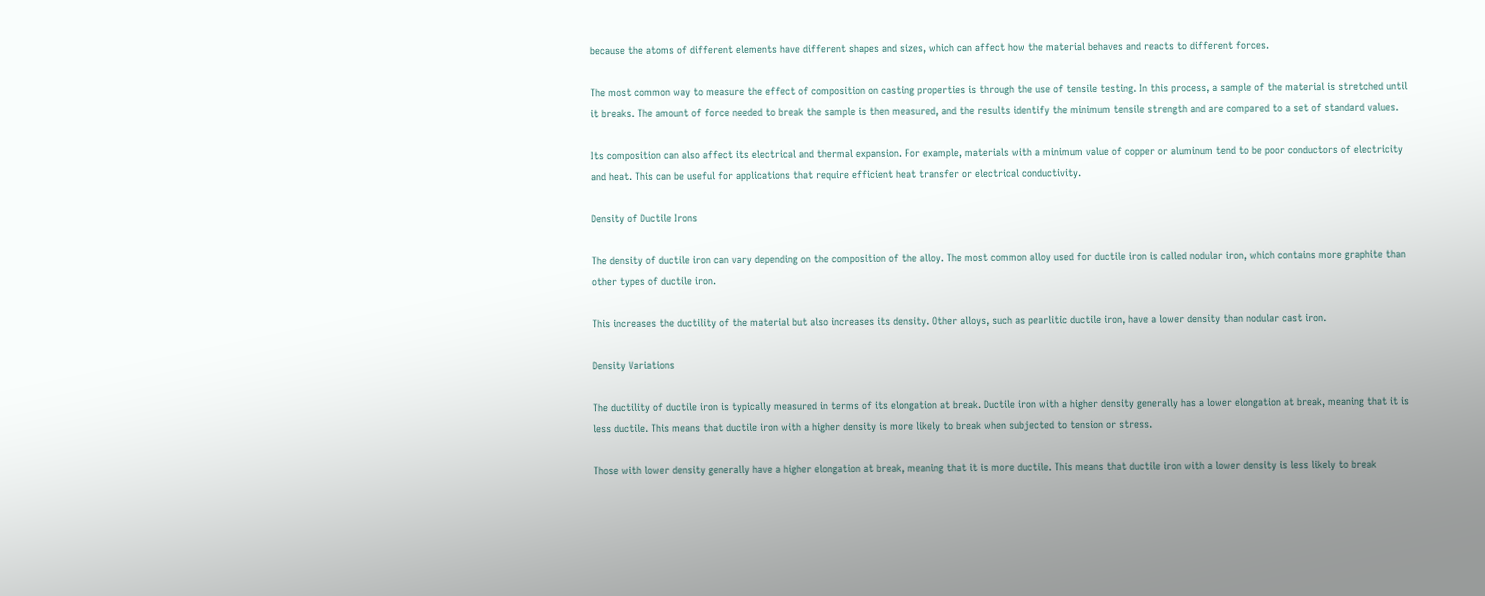because the atoms of different elements have different shapes and sizes, which can affect how the material behaves and reacts to different forces.

The most common way to measure the effect of composition on casting properties is through the use of tensile testing. In this process, a sample of the material is stretched until it breaks. The amount of force needed to break the sample is then measured, and the results identify the minimum tensile strength and are compared to a set of standard values.

Its composition can also affect its electrical and thermal expansion. For example, materials with a minimum value of copper or aluminum tend to be poor conductors of electricity and heat. This can be useful for applications that require efficient heat transfer or electrical conductivity.

Density of Ductile Irons

The density of ductile iron can vary depending on the composition of the alloy. The most common alloy used for ductile iron is called nodular iron, which contains more graphite than other types of ductile iron.

This increases the ductility of the material but also increases its density. Other alloys, such as pearlitic ductile iron, have a lower density than nodular cast iron.

Density Variations

The ductility of ductile iron is typically measured in terms of its elongation at break. Ductile iron with a higher density generally has a lower elongation at break, meaning that it is less ductile. This means that ductile iron with a higher density is more likely to break when subjected to tension or stress.

Those with lower density generally have a higher elongation at break, meaning that it is more ductile. This means that ductile iron with a lower density is less likely to break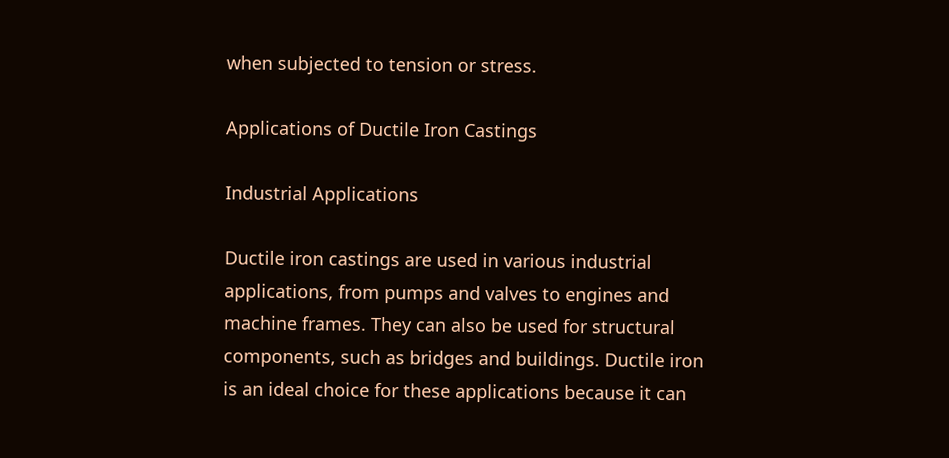when subjected to tension or stress.

Applications of Ductile Iron Castings

Industrial Applications

Ductile iron castings are used in various industrial applications, from pumps and valves to engines and machine frames. They can also be used for structural components, such as bridges and buildings. Ductile iron is an ideal choice for these applications because it can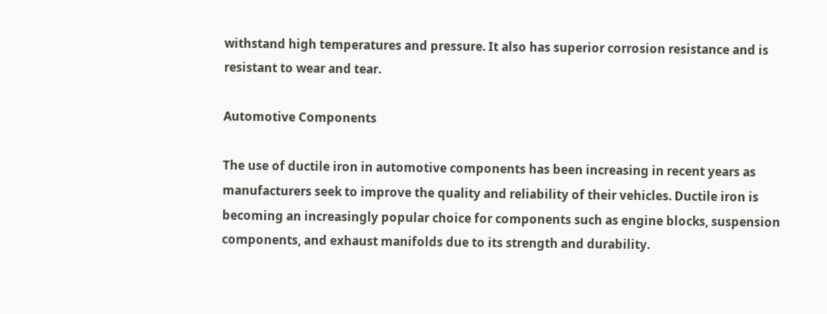withstand high temperatures and pressure. It also has superior corrosion resistance and is resistant to wear and tear.

Automotive Components

The use of ductile iron in automotive components has been increasing in recent years as manufacturers seek to improve the quality and reliability of their vehicles. Ductile iron is becoming an increasingly popular choice for components such as engine blocks, suspension components, and exhaust manifolds due to its strength and durability.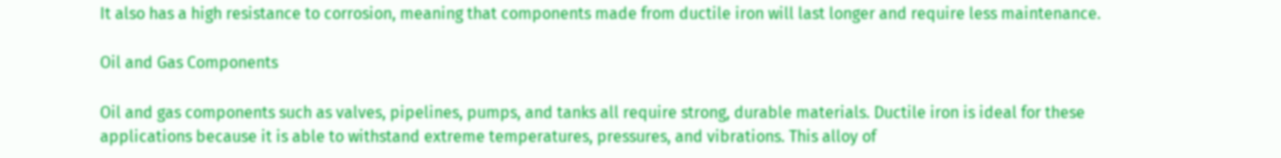It also has a high resistance to corrosion, meaning that components made from ductile iron will last longer and require less maintenance.

Oil and Gas Components

Oil and gas components such as valves, pipelines, pumps, and tanks all require strong, durable materials. Ductile iron is ideal for these applications because it is able to withstand extreme temperatures, pressures, and vibrations. This alloy of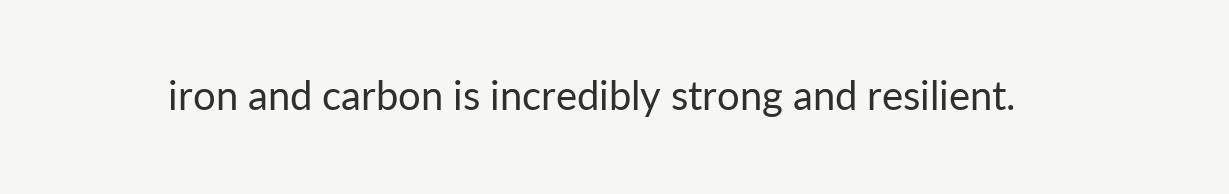iron and carbon is incredibly strong and resilient.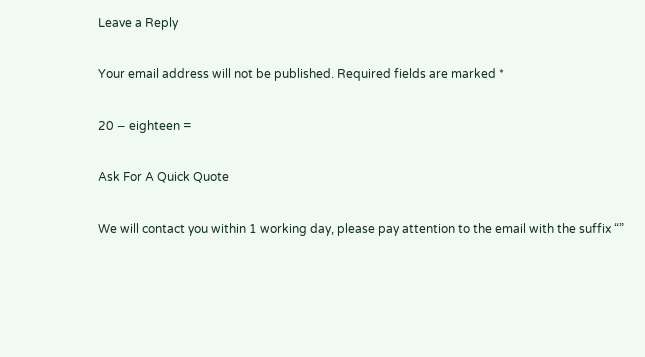Leave a Reply

Your email address will not be published. Required fields are marked *

20 − eighteen =

Ask For A Quick Quote

We will contact you within 1 working day, please pay attention to the email with the suffix “”